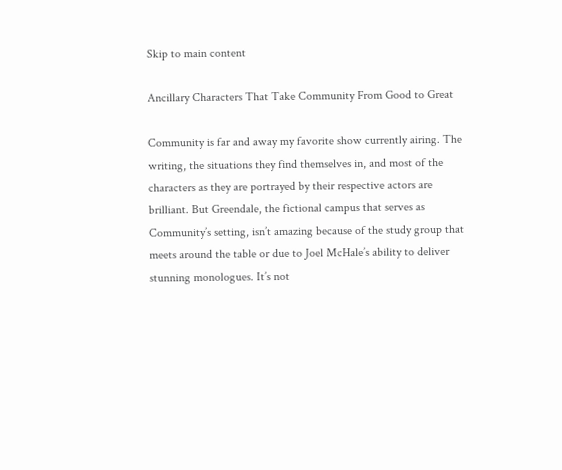Skip to main content

Ancillary Characters That Take Community From Good to Great

Community is far and away my favorite show currently airing. The writing, the situations they find themselves in, and most of the characters as they are portrayed by their respective actors are brilliant. But Greendale, the fictional campus that serves as Community’s setting, isn’t amazing because of the study group that meets around the table or due to Joel McHale’s ability to deliver stunning monologues. It’s not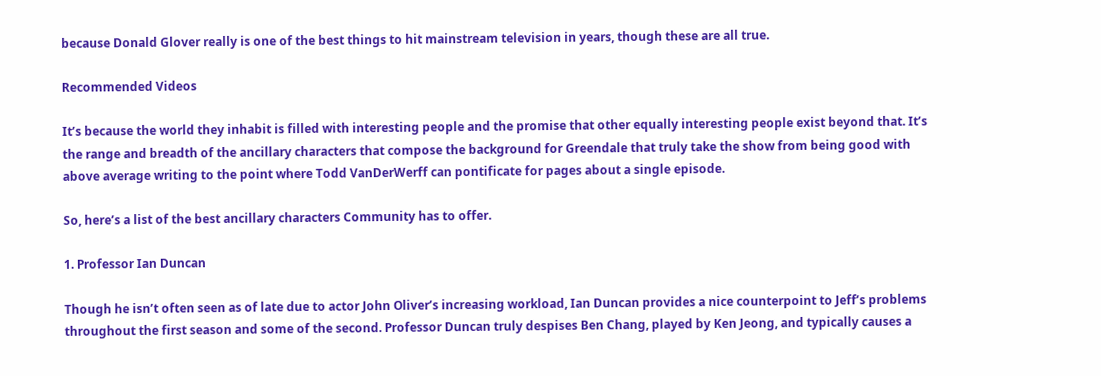because Donald Glover really is one of the best things to hit mainstream television in years, though these are all true.

Recommended Videos

It’s because the world they inhabit is filled with interesting people and the promise that other equally interesting people exist beyond that. It’s the range and breadth of the ancillary characters that compose the background for Greendale that truly take the show from being good with above average writing to the point where Todd VanDerWerff can pontificate for pages about a single episode.

So, here’s a list of the best ancillary characters Community has to offer.

1. Professor Ian Duncan

Though he isn’t often seen as of late due to actor John Oliver’s increasing workload, Ian Duncan provides a nice counterpoint to Jeff’s problems throughout the first season and some of the second. Professor Duncan truly despises Ben Chang, played by Ken Jeong, and typically causes a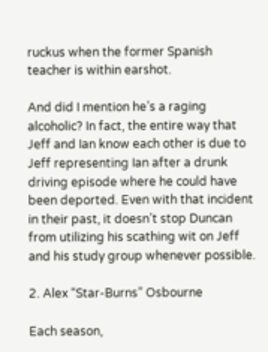ruckus when the former Spanish teacher is within earshot.

And did I mention he’s a raging alcoholic? In fact, the entire way that Jeff and Ian know each other is due to Jeff representing Ian after a drunk driving episode where he could have been deported. Even with that incident in their past, it doesn’t stop Duncan from utilizing his scathing wit on Jeff and his study group whenever possible.

2. Alex “Star-Burns” Osbourne

Each season,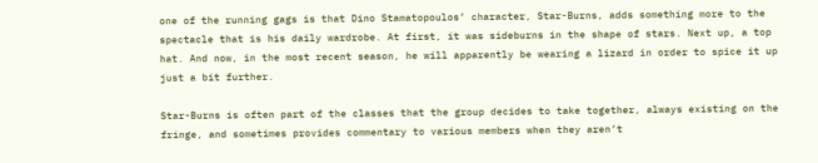one of the running gags is that Dino Stamatopoulos’ character, Star-Burns, adds something more to the spectacle that is his daily wardrobe. At first, it was sideburns in the shape of stars. Next up, a top hat. And now, in the most recent season, he will apparently be wearing a lizard in order to spice it up just a bit further.

Star-Burns is often part of the classes that the group decides to take together, always existing on the fringe, and sometimes provides commentary to various members when they aren’t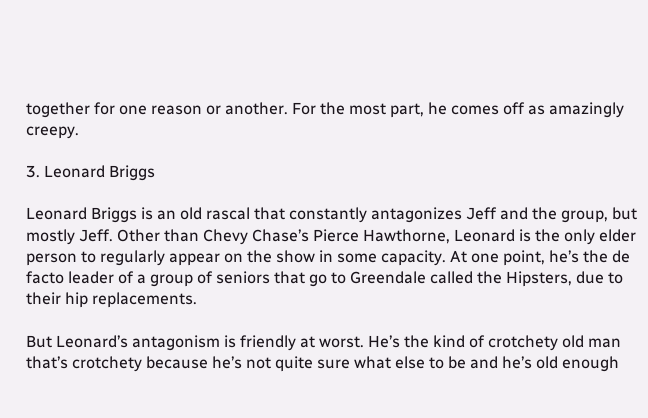together for one reason or another. For the most part, he comes off as amazingly creepy.

3. Leonard Briggs

Leonard Briggs is an old rascal that constantly antagonizes Jeff and the group, but mostly Jeff. Other than Chevy Chase’s Pierce Hawthorne, Leonard is the only elder person to regularly appear on the show in some capacity. At one point, he’s the de facto leader of a group of seniors that go to Greendale called the Hipsters, due to their hip replacements.

But Leonard’s antagonism is friendly at worst. He’s the kind of crotchety old man that’s crotchety because he’s not quite sure what else to be and he’s old enough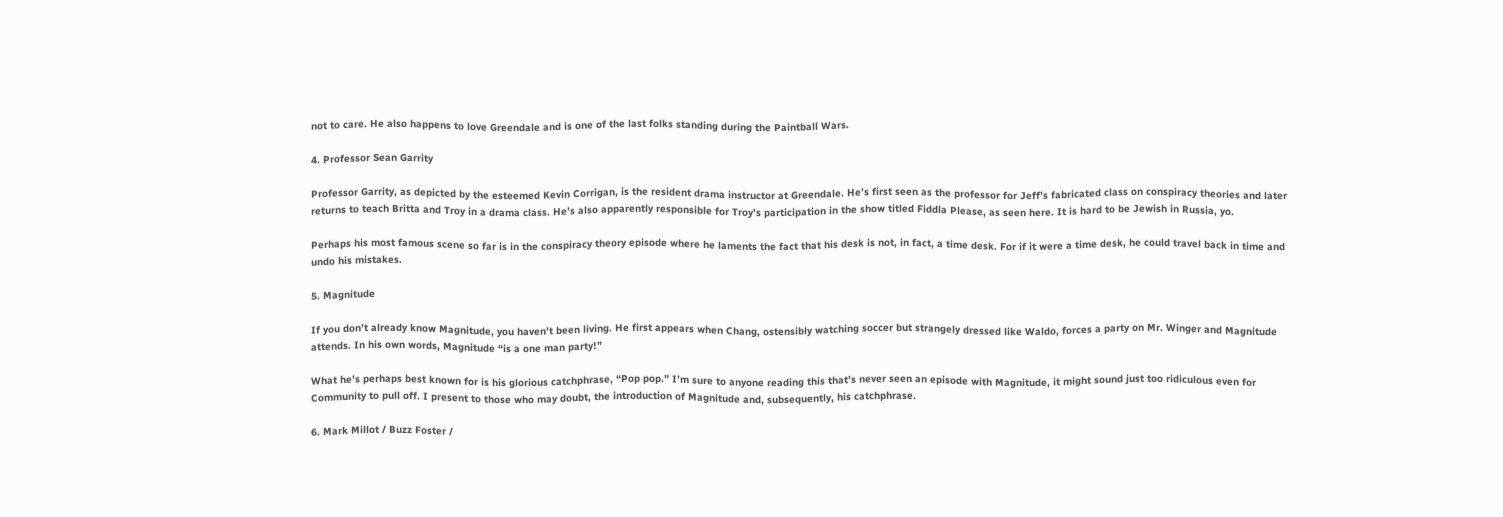not to care. He also happens to love Greendale and is one of the last folks standing during the Paintball Wars.

4. Professor Sean Garrity

Professor Garrity, as depicted by the esteemed Kevin Corrigan, is the resident drama instructor at Greendale. He’s first seen as the professor for Jeff’s fabricated class on conspiracy theories and later returns to teach Britta and Troy in a drama class. He’s also apparently responsible for Troy’s participation in the show titled Fiddla Please, as seen here. It is hard to be Jewish in Russia, yo.

Perhaps his most famous scene so far is in the conspiracy theory episode where he laments the fact that his desk is not, in fact, a time desk. For if it were a time desk, he could travel back in time and undo his mistakes.

5. Magnitude

If you don’t already know Magnitude, you haven’t been living. He first appears when Chang, ostensibly watching soccer but strangely dressed like Waldo, forces a party on Mr. Winger and Magnitude attends. In his own words, Magnitude “is a one man party!”

What he’s perhaps best known for is his glorious catchphrase, “Pop pop.” I’m sure to anyone reading this that’s never seen an episode with Magnitude, it might sound just too ridiculous even for Community to pull off. I present to those who may doubt, the introduction of Magnitude and, subsequently, his catchphrase.

6. Mark Millot / Buzz Foster /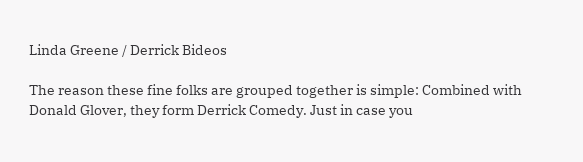Linda Greene / Derrick Bideos

The reason these fine folks are grouped together is simple: Combined with Donald Glover, they form Derrick Comedy. Just in case you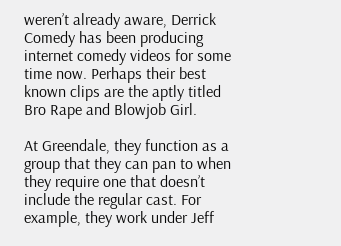weren’t already aware, Derrick Comedy has been producing internet comedy videos for some time now. Perhaps their best known clips are the aptly titled Bro Rape and Blowjob Girl.

At Greendale, they function as a group that they can pan to when they require one that doesn’t include the regular cast. For example, they work under Jeff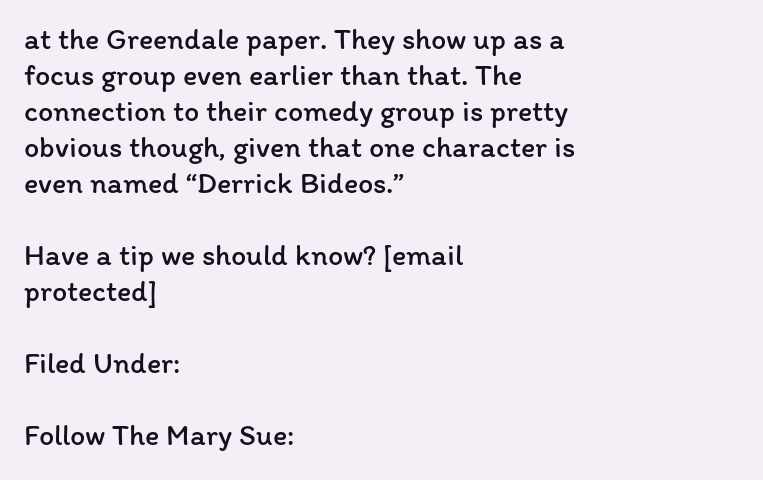at the Greendale paper. They show up as a focus group even earlier than that. The connection to their comedy group is pretty obvious though, given that one character is even named “Derrick Bideos.”

Have a tip we should know? [email protected]

Filed Under:

Follow The Mary Sue: